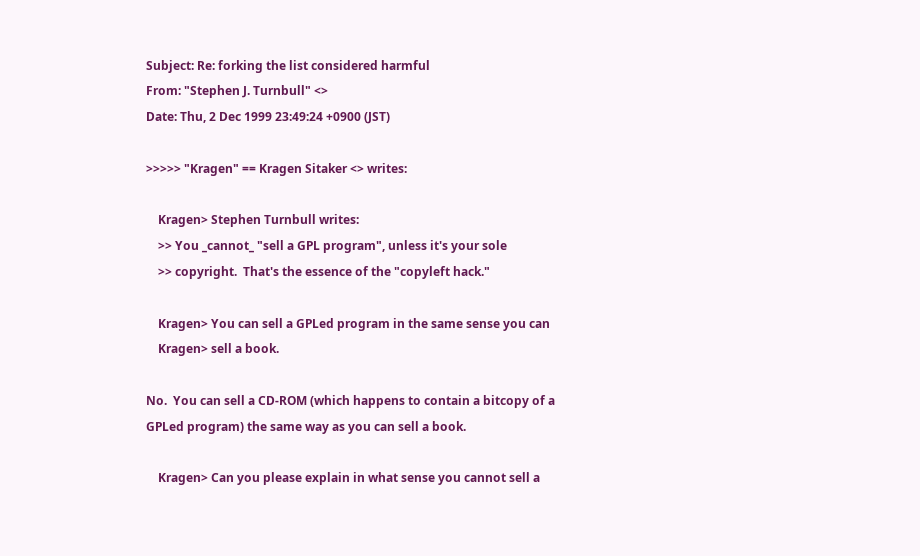Subject: Re: forking the list considered harmful
From: "Stephen J. Turnbull" <>
Date: Thu, 2 Dec 1999 23:49:24 +0900 (JST)

>>>>> "Kragen" == Kragen Sitaker <> writes:

    Kragen> Stephen Turnbull writes:
    >> You _cannot_ "sell a GPL program", unless it's your sole
    >> copyright.  That's the essence of the "copyleft hack."

    Kragen> You can sell a GPLed program in the same sense you can
    Kragen> sell a book.

No.  You can sell a CD-ROM (which happens to contain a bitcopy of a
GPLed program) the same way as you can sell a book.

    Kragen> Can you please explain in what sense you cannot sell a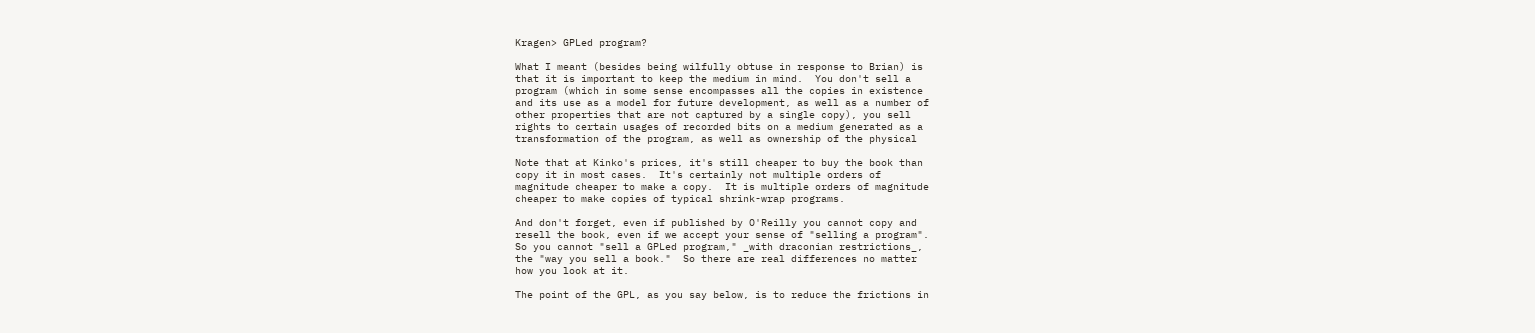Kragen> GPLed program?

What I meant (besides being wilfully obtuse in response to Brian) is
that it is important to keep the medium in mind.  You don't sell a
program (which in some sense encompasses all the copies in existence
and its use as a model for future development, as well as a number of
other properties that are not captured by a single copy), you sell
rights to certain usages of recorded bits on a medium generated as a
transformation of the program, as well as ownership of the physical

Note that at Kinko's prices, it's still cheaper to buy the book than
copy it in most cases.  It's certainly not multiple orders of
magnitude cheaper to make a copy.  It is multiple orders of magnitude
cheaper to make copies of typical shrink-wrap programs.

And don't forget, even if published by O'Reilly you cannot copy and
resell the book, even if we accept your sense of "selling a program".
So you cannot "sell a GPLed program," _with draconian restrictions_,
the "way you sell a book."  So there are real differences no matter
how you look at it.

The point of the GPL, as you say below, is to reduce the frictions in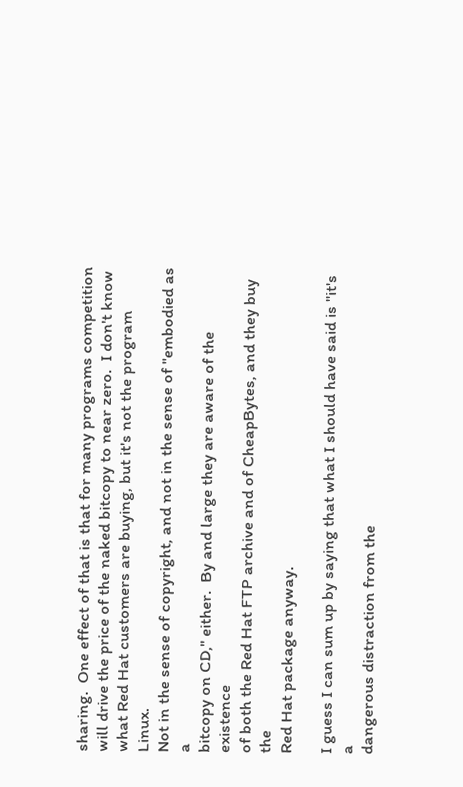sharing.  One effect of that is that for many programs competition
will drive the price of the naked bitcopy to near zero.  I don't know
what Red Hat customers are buying, but it's not the program Linux.
Not in the sense of copyright, and not in the sense of "embodied as a
bitcopy on CD," either.  By and large they are aware of the existence
of both the Red Hat FTP archive and of CheapBytes, and they buy the
Red Hat package anyway.

I guess I can sum up by saying that what I should have said is "it's a
dangerous distraction from the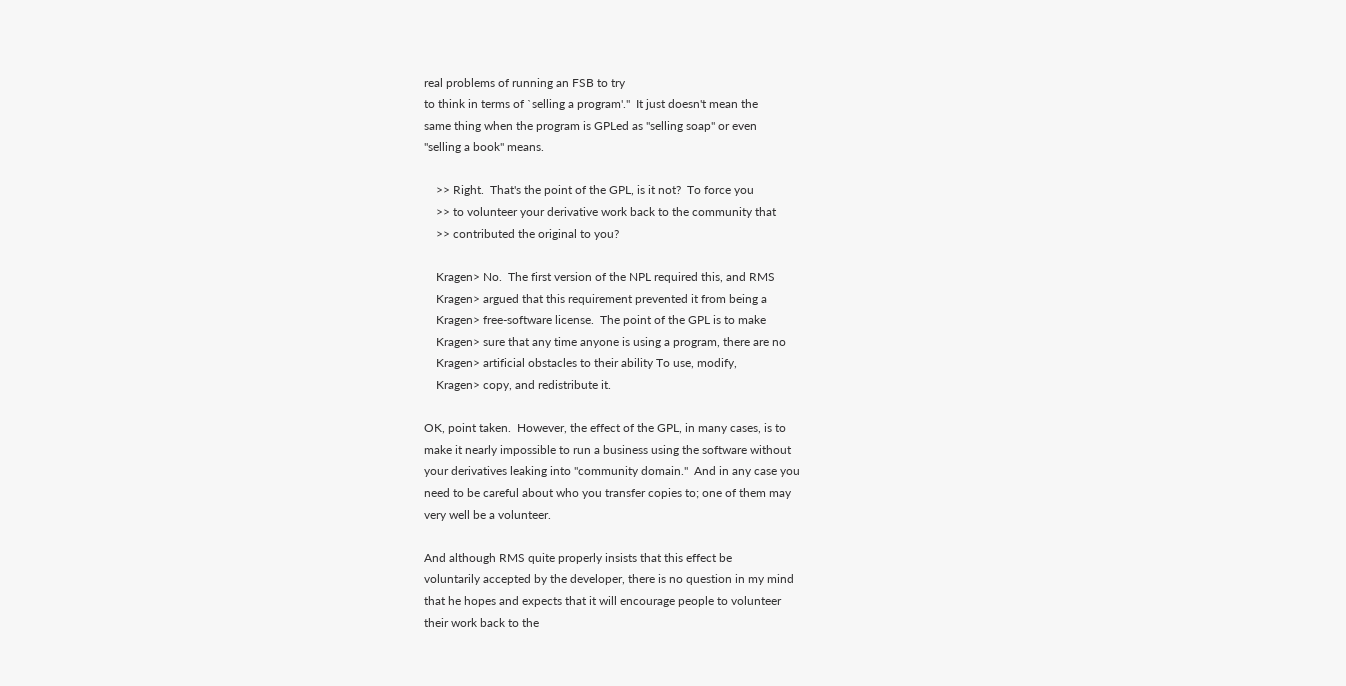real problems of running an FSB to try
to think in terms of `selling a program'."  It just doesn't mean the
same thing when the program is GPLed as "selling soap" or even
"selling a book" means.

    >> Right.  That's the point of the GPL, is it not?  To force you
    >> to volunteer your derivative work back to the community that
    >> contributed the original to you?

    Kragen> No.  The first version of the NPL required this, and RMS
    Kragen> argued that this requirement prevented it from being a
    Kragen> free-software license.  The point of the GPL is to make
    Kragen> sure that any time anyone is using a program, there are no
    Kragen> artificial obstacles to their ability To use, modify,
    Kragen> copy, and redistribute it.

OK, point taken.  However, the effect of the GPL, in many cases, is to
make it nearly impossible to run a business using the software without
your derivatives leaking into "community domain."  And in any case you
need to be careful about who you transfer copies to; one of them may
very well be a volunteer.

And although RMS quite properly insists that this effect be
voluntarily accepted by the developer, there is no question in my mind
that he hopes and expects that it will encourage people to volunteer
their work back to the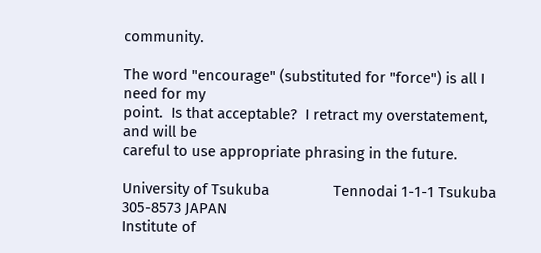community.

The word "encourage" (substituted for "force") is all I need for my
point.  Is that acceptable?  I retract my overstatement, and will be
careful to use appropriate phrasing in the future.

University of Tsukuba                Tennodai 1-1-1 Tsukuba 305-8573 JAPAN
Institute of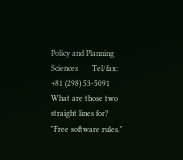Policy and Planning Sciences       Tel/fax: +81 (298) 53-5091
What are those two straight lines for?  "Free software rules."